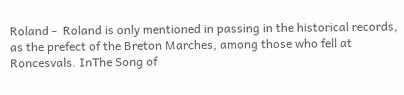Roland -  Roland is only mentioned in passing in the historical records, as the prefect of the Breton Marches, among those who fell at Roncesvals. InThe Song of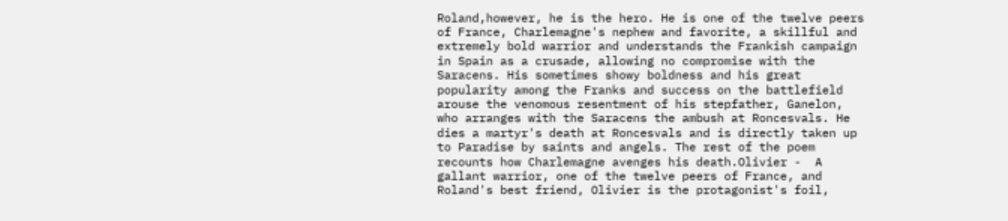Roland,however, he is the hero. He is one of the twelve peers of France, Charlemagne's nephew and favorite, a skillful and extremely bold warrior and understands the Frankish campaign in Spain as a crusade, allowing no compromise with the Saracens. His sometimes showy boldness and his great popularity among the Franks and success on the battlefield arouse the venomous resentment of his stepfather, Ganelon, who arranges with the Saracens the ambush at Roncesvals. He dies a martyr's death at Roncesvals and is directly taken up to Paradise by saints and angels. The rest of the poem recounts how Charlemagne avenges his death.Olivier -  A gallant warrior, one of the twelve peers of France, and Roland's best friend, Olivier is the protagonist's foil,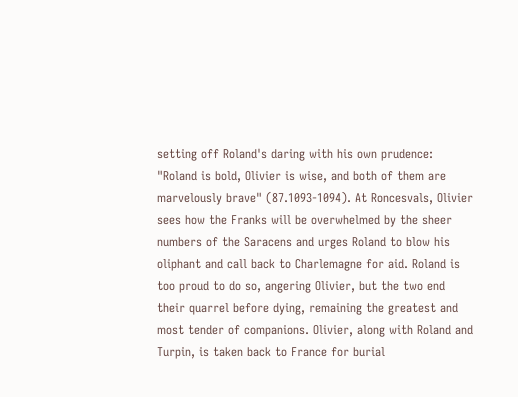setting off Roland's daring with his own prudence: "Roland is bold, Olivier is wise, and both of them are marvelously brave" (87.1093-1094). At Roncesvals, Olivier sees how the Franks will be overwhelmed by the sheer numbers of the Saracens and urges Roland to blow his oliphant and call back to Charlemagne for aid. Roland is too proud to do so, angering Olivier, but the two end their quarrel before dying, remaining the greatest and most tender of companions. Olivier, along with Roland and Turpin, is taken back to France for burial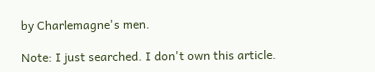by Charlemagne's men.

Note: I just searched. I don't own this article.